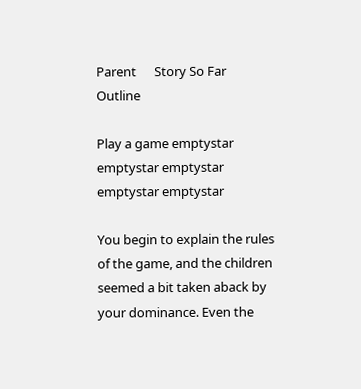Parent      Story So Far      Outline

Play a game emptystar emptystar emptystar emptystar emptystar

You begin to explain the rules of the game, and the children seemed a bit taken aback by your dominance. Even the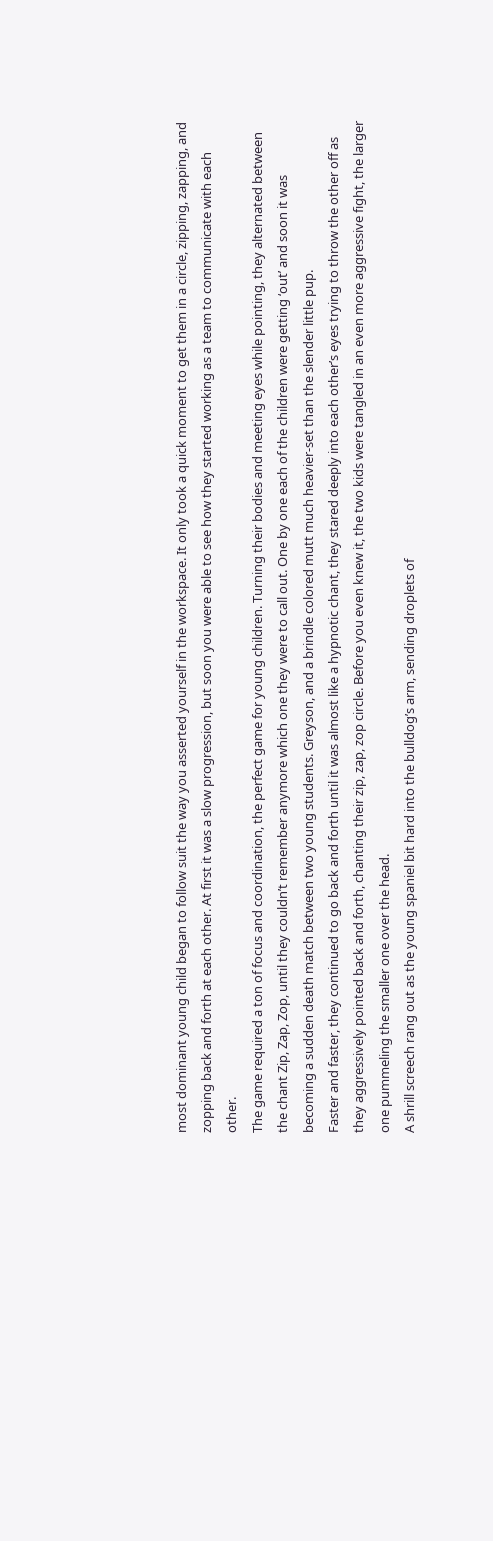most dominant young child began to follow suit the way you asserted yourself in the workspace. It only took a quick moment to get them in a circle, zipping, zapping, and zopping back and forth at each other. At first it was a slow progression, but soon you were able to see how they started working as a team to communicate with each other.
The game required a ton of focus and coordination, the perfect game for young children. Turning their bodies and meeting eyes while pointing, they alternated between the chant Zip, Zap, Zop, until they couldn’t remember anymore which one they were to call out. One by one each of the children were getting ‘out’ and soon it was becoming a sudden death match between two young students. Greyson, and a brindle colored mutt much heavier-set than the slender little pup.
Faster and faster, they continued to go back and forth until it was almost like a hypnotic chant, they stared deeply into each other’s eyes trying to throw the other off as they aggressively pointed back and forth, chanting their zip, zap, zop circle. Before you even knew it, the two kids were tangled in an even more aggressive fight, the larger one pummeling the smaller one over the head.
A shrill screech rang out as the young spaniel bit hard into the bulldog’s arm, sending droplets of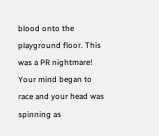blood onto the playground floor. This was a PR nightmare! Your mind began to race and your head was spinning as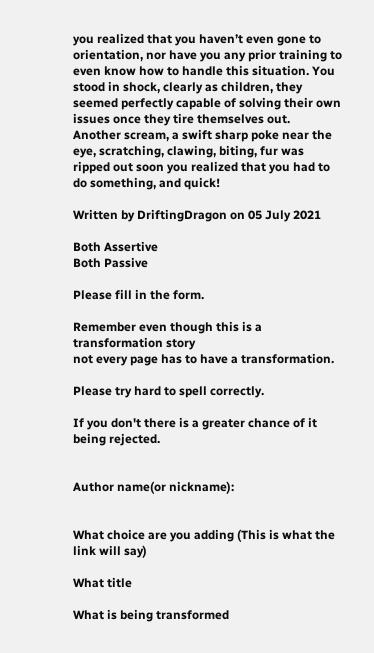you realized that you haven’t even gone to orientation, nor have you any prior training to even know how to handle this situation. You stood in shock, clearly as children, they seemed perfectly capable of solving their own issues once they tire themselves out.
Another scream, a swift sharp poke near the eye, scratching, clawing, biting, fur was ripped out soon you realized that you had to do something, and quick!

Written by DriftingDragon on 05 July 2021

Both Assertive
Both Passive

Please fill in the form.

Remember even though this is a transformation story
not every page has to have a transformation.

Please try hard to spell correctly.

If you don't there is a greater chance of it being rejected.


Author name(or nickname):


What choice are you adding (This is what the link will say)

What title

What is being transformed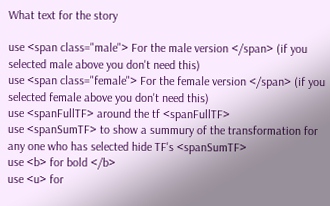What text for the story

use <span class="male"> For the male version </span> (if you selected male above you don't need this)
use <span class="female"> For the female version </span> (if you selected female above you don't need this)
use <spanFullTF> around the tf <spanFullTF>
use <spanSumTF> to show a summury of the transformation for any one who has selected hide TF's <spanSumTF>
use <b> for bold </b>
use <u> for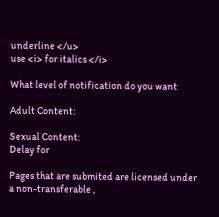underline </u>
use <i> for italics </i>

What level of notification do you want

Adult Content:

Sexual Content:
Delay for

Pages that are submited are licensed under a non-transferable ,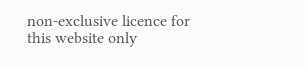non-exclusive licence for this website only